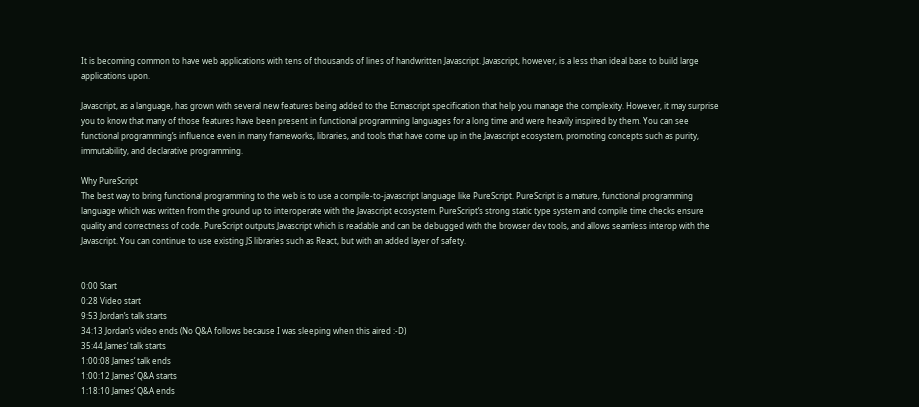It is becoming common to have web applications with tens of thousands of lines of handwritten Javascript. Javascript, however, is a less than ideal base to build large applications upon.

Javascript, as a language, has grown with several new features being added to the Ecmascript specification that help you manage the complexity. However, it may surprise you to know that many of those features have been present in functional programming languages for a long time and were heavily inspired by them. You can see functional programming’s influence even in many frameworks, libraries, and tools that have come up in the Javascript ecosystem, promoting concepts such as purity, immutability, and declarative programming.

Why PureScript
The best way to bring functional programming to the web is to use a compile-to-javascript language like PureScript. PureScript is a mature, functional programming language which was written from the ground up to interoperate with the Javascript ecosystem. PureScript’s strong static type system and compile time checks ensure quality and correctness of code. PureScript outputs Javascript which is readable and can be debugged with the browser dev tools, and allows seamless interop with the Javascript. You can continue to use existing JS libraries such as React, but with an added layer of safety.


0:00 Start
0:28 Video start
9:53 Jordan’s talk starts
34:13 Jordan’s video ends (No Q&A follows because I was sleeping when this aired :-D)
35:44 James’ talk starts
1:00:08 James’ talk ends
1:00:12 James’ Q&A starts
1:18:10 James’ Q&A ends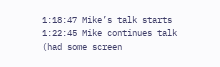1:18:47 Mike’s talk starts
1:22:45 Mike continues talk (had some screen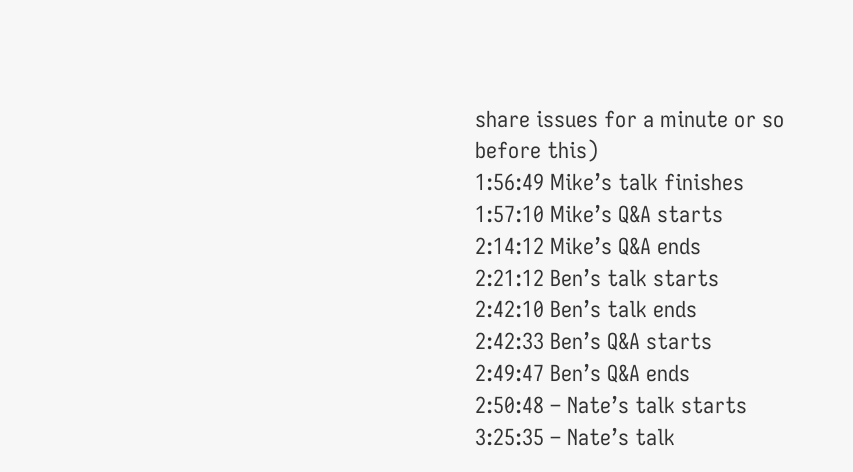share issues for a minute or so before this)
1:56:49 Mike’s talk finishes
1:57:10 Mike’s Q&A starts
2:14:12 Mike’s Q&A ends
2:21:12 Ben’s talk starts
2:42:10 Ben’s talk ends
2:42:33 Ben’s Q&A starts
2:49:47 Ben’s Q&A ends
2:50:48 – Nate’s talk starts
3:25:35 – Nate’s talk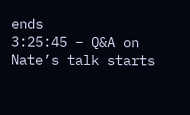ends
3:25:45 – Q&A on Nate’s talk starts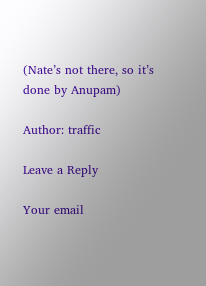(Nate’s not there, so it’s done by Anupam)

Author: traffic

Leave a Reply

Your email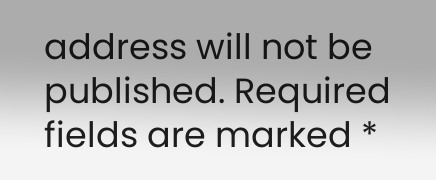address will not be published. Required fields are marked *